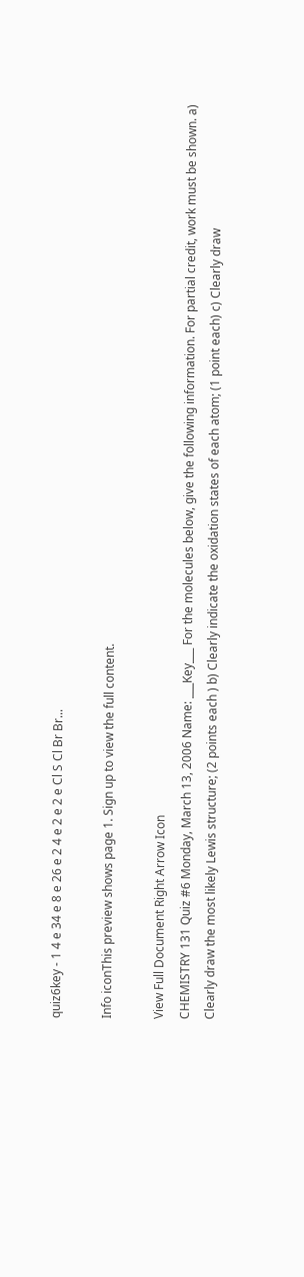quiz6key - 1 4 e 34 e 8 e 26 e 2 4 e 2 e 2 e Cl S Cl Br Br...

Info iconThis preview shows page 1. Sign up to view the full content.

View Full Document Right Arrow Icon
CHEMISTRY 131 Quiz #6 Monday, March 13, 2006 Name: ___Key___ For the molecules below, give the following information. For partial credit, work must be shown. a) Clearly draw the most likely Lewis structure; (2 points each ) b) Clearly indicate the oxidation states of each atom; (1 point each) c) Clearly draw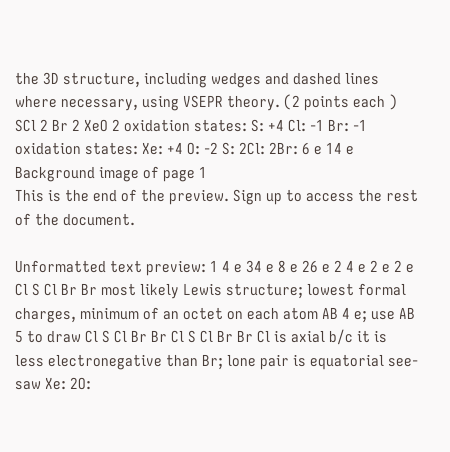the 3D structure, including wedges and dashed lines where necessary, using VSEPR theory. (2 points each ) SCl 2 Br 2 XeO 2 oxidation states: S: +4 Cl: -1 Br: -1 oxidation states: Xe: +4 O: -2 S: 2Cl: 2Br: 6 e 14 e
Background image of page 1
This is the end of the preview. Sign up to access the rest of the document.

Unformatted text preview: 1 4 e 34 e 8 e 26 e 2 4 e 2 e 2 e Cl S Cl Br Br most likely Lewis structure; lowest formal charges, minimum of an octet on each atom AB 4 e; use AB 5 to draw Cl S Cl Br Br Cl S Cl Br Br Cl is axial b/c it is less electronegative than Br; lone pair is equatorial see-saw Xe: 2O: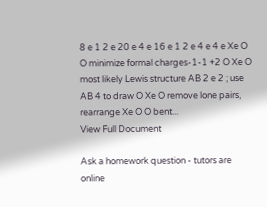8 e 1 2 e 20 e 4 e 16 e 1 2 e 4 e 4 e Xe O O minimize formal charges-1-1 +2 O Xe O most likely Lewis structure AB 2 e 2 ; use AB 4 to draw O Xe O remove lone pairs, rearrange Xe O O bent...
View Full Document

Ask a homework question - tutors are online